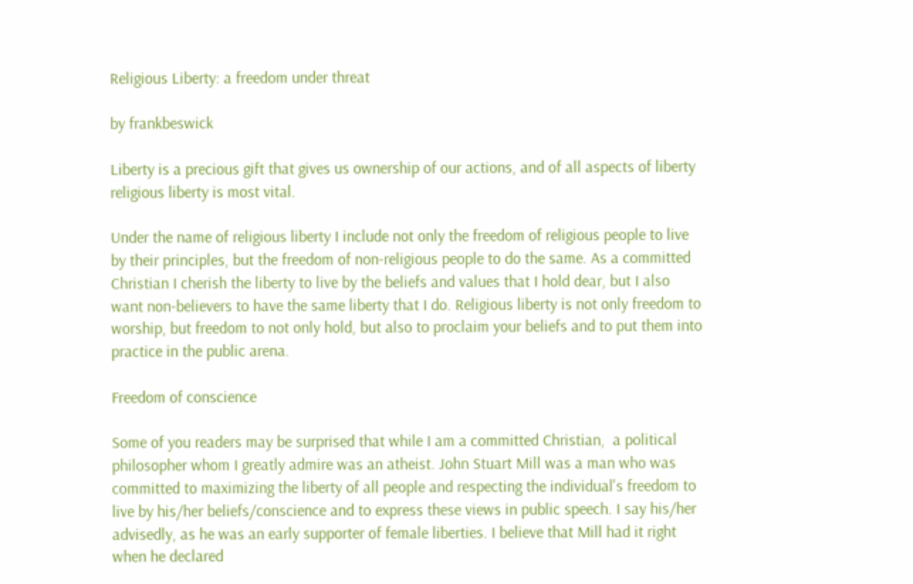Religious Liberty: a freedom under threat

by frankbeswick

Liberty is a precious gift that gives us ownership of our actions, and of all aspects of liberty religious liberty is most vital.

Under the name of religious liberty I include not only the freedom of religious people to live by their principles, but the freedom of non-religious people to do the same. As a committed Christian I cherish the liberty to live by the beliefs and values that I hold dear, but I also want non-believers to have the same liberty that I do. Religious liberty is not only freedom to worship, but freedom to not only hold, but also to proclaim your beliefs and to put them into practice in the public arena.

Freedom of conscience

Some of you readers may be surprised that while I am a committed Christian,  a political philosopher whom I greatly admire was an atheist. John Stuart Mill was a man who was committed to maximizing the liberty of all people and respecting the individual's freedom to live by his/her beliefs/conscience and to express these views in public speech. I say his/her advisedly, as he was an early supporter of female liberties. I believe that Mill had it right when he declared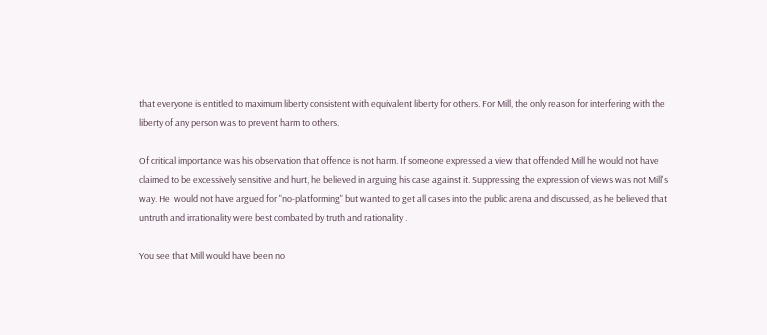that everyone is entitled to maximum liberty consistent with equivalent liberty for others. For Mill, the only reason for interfering with the liberty of any person was to prevent harm to others.

Of critical importance was his observation that offence is not harm. If someone expressed a view that offended Mill he would not have claimed to be excessively sensitive and hurt, he believed in arguing his case against it. Suppressing the expression of views was not Mill's way. He  would not have argued for "no-platforming" but wanted to get all cases into the public arena and discussed, as he believed that untruth and irrationality were best combated by truth and rationality .

You see that Mill would have been no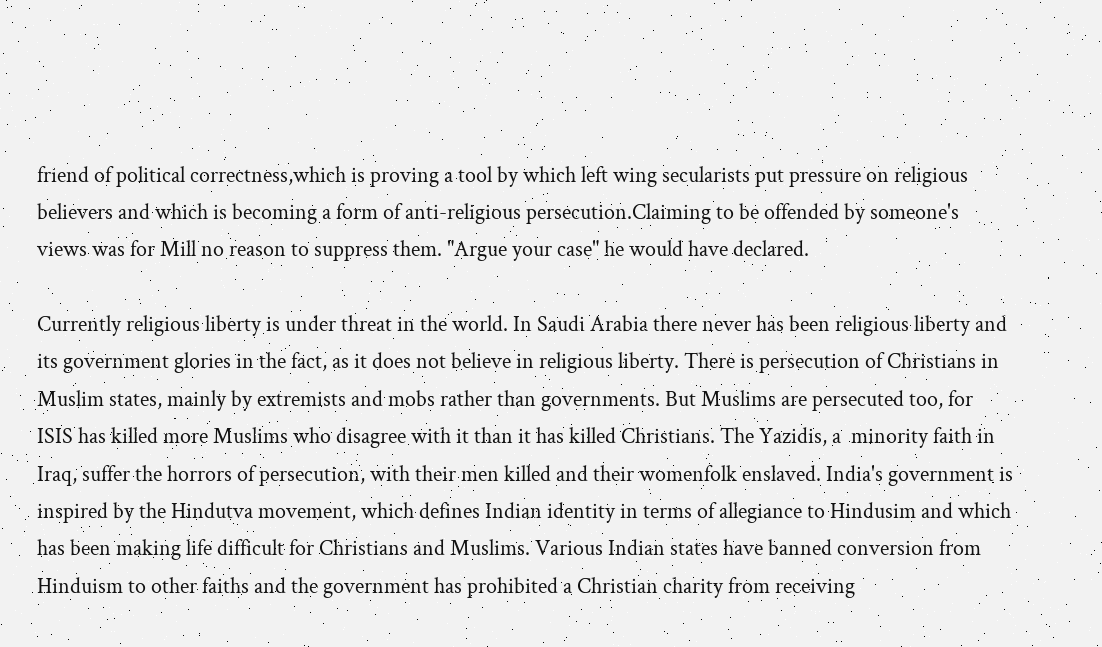friend of political correctness,which is proving a tool by which left wing secularists put pressure on religious believers and which is becoming a form of anti-religious persecution.Claiming to be offended by someone's views was for Mill no reason to suppress them. "Argue your case" he would have declared.

Currently religious liberty is under threat in the world. In Saudi Arabia there never has been religious liberty and its government glories in the fact, as it does not believe in religious liberty. There is persecution of Christians in Muslim states, mainly by extremists and mobs rather than governments. But Muslims are persecuted too, for ISIS has killed more Muslims who disagree with it than it has killed Christians. The Yazidis, a  minority faith in Iraq, suffer the horrors of persecution, with their men killed and their womenfolk enslaved. India's government is inspired by the Hindutva movement, which defines Indian identity in terms of allegiance to Hindusim and which has been making life difficult for Christians and Muslims. Various Indian states have banned conversion from Hinduism to other faiths and the government has prohibited a Christian charity from receiving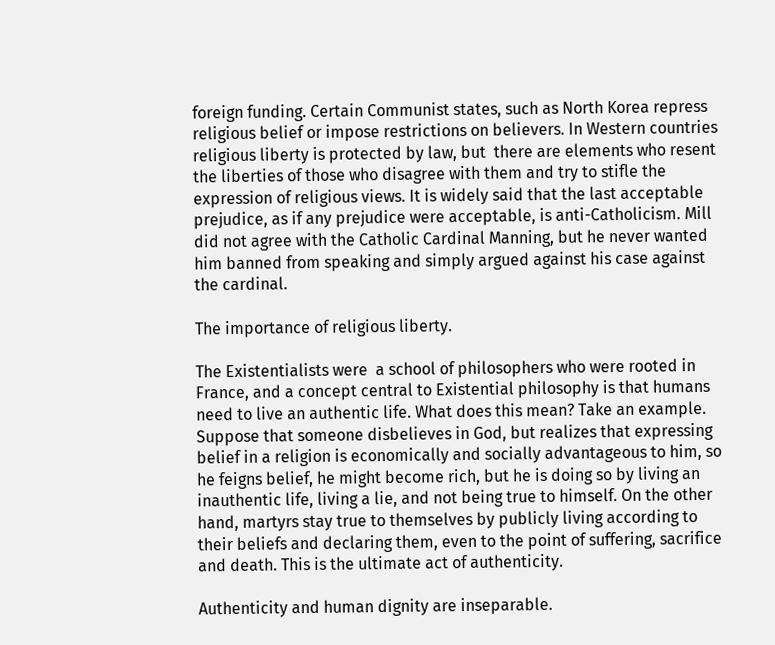foreign funding. Certain Communist states, such as North Korea repress religious belief or impose restrictions on believers. In Western countries religious liberty is protected by law, but  there are elements who resent the liberties of those who disagree with them and try to stifle the expression of religious views. It is widely said that the last acceptable prejudice, as if any prejudice were acceptable, is anti-Catholicism. Mill did not agree with the Catholic Cardinal Manning, but he never wanted him banned from speaking and simply argued against his case against the cardinal.

The importance of religious liberty.

The Existentialists were  a school of philosophers who were rooted in France, and a concept central to Existential philosophy is that humans need to live an authentic life. What does this mean? Take an example. Suppose that someone disbelieves in God, but realizes that expressing belief in a religion is economically and socially advantageous to him, so he feigns belief, he might become rich, but he is doing so by living an inauthentic life, living a lie, and not being true to himself. On the other hand, martyrs stay true to themselves by publicly living according to their beliefs and declaring them, even to the point of suffering, sacrifice and death. This is the ultimate act of authenticity.

Authenticity and human dignity are inseparable.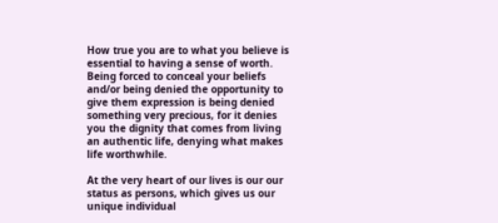How true you are to what you believe is essential to having a sense of worth. Being forced to conceal your beliefs and/or being denied the opportunity to give them expression is being denied something very precious, for it denies you the dignity that comes from living an authentic life, denying what makes life worthwhile.

At the very heart of our lives is our our status as persons, which gives us our unique individual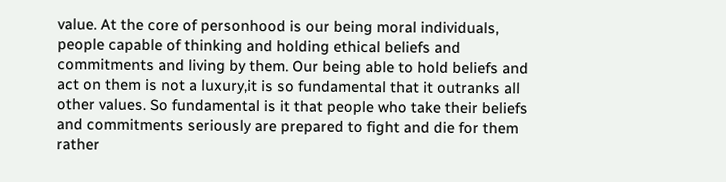value. At the core of personhood is our being moral individuals, people capable of thinking and holding ethical beliefs and commitments and living by them. Our being able to hold beliefs and act on them is not a luxury,it is so fundamental that it outranks all other values. So fundamental is it that people who take their beliefs and commitments seriously are prepared to fight and die for them rather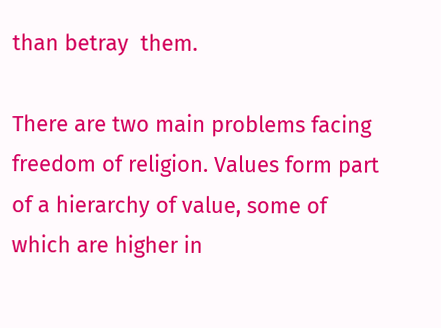than betray  them.

There are two main problems facing freedom of religion. Values form part of a hierarchy of value, some of which are higher in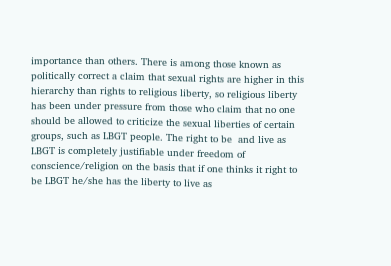importance than others. There is among those known as politically correct a claim that sexual rights are higher in this hierarchy than rights to religious liberty, so religious liberty has been under pressure from those who claim that no one should be allowed to criticize the sexual liberties of certain groups, such as LBGT people. The right to be  and live as LBGT is completely justifiable under freedom of conscience/religion on the basis that if one thinks it right to be LBGT he/she has the liberty to live as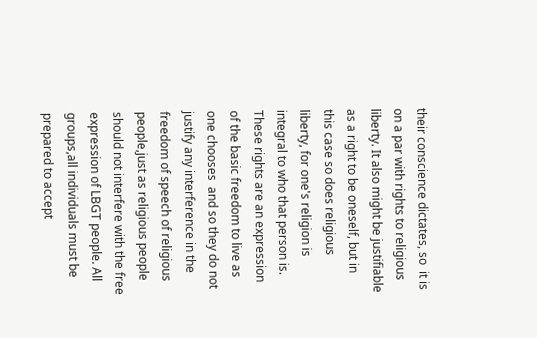their conscience dictates, so  it is on a par with rights to religious liberty. It also might be justifiable as a right to be oneself, but in this case so does religious liberty, for one's religion is integral to who that person is. These rights are an expression of the basic freedom to live as one chooses  and so they do not justify any interference in the freedom of speech of religious people,just as religious people should not interfere with the free  expression of LBGT people. All groups,all individuals must be prepared to accept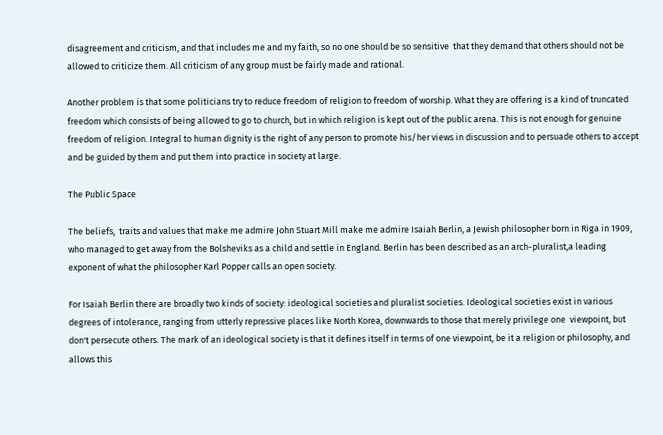disagreement and criticism, and that includes me and my faith, so no one should be so sensitive  that they demand that others should not be allowed to criticize them. All criticism of any group must be fairly made and rational.

Another problem is that some politicians try to reduce freedom of religion to freedom of worship. What they are offering is a kind of truncated freedom which consists of being allowed to go to church, but in which religion is kept out of the public arena. This is not enough for genuine freedom of religion. Integral to human dignity is the right of any person to promote his/her views in discussion and to persuade others to accept and be guided by them and put them into practice in society at large.

The Public Space

The beliefs,  traits and values that make me admire John Stuart Mill make me admire Isaiah Berlin, a Jewish philosopher born in Riga in 1909, who managed to get away from the Bolsheviks as a child and settle in England. Berlin has been described as an arch-pluralist,a leading exponent of what the philosopher Karl Popper calls an open society.

For Isaiah Berlin there are broadly two kinds of society: ideological societies and pluralist societies. Ideological societies exist in various degrees of intolerance, ranging from utterly repressive places like North Korea, downwards to those that merely privilege one  viewpoint, but don't persecute others. The mark of an ideological society is that it defines itself in terms of one viewpoint, be it a religion or philosophy, and allows this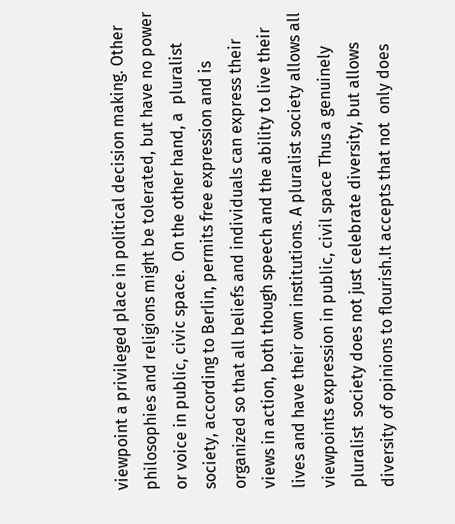viewpoint a privileged place in political decision making. Other philosophies and religions might be tolerated, but have no power or voice in public, civic space.  On the other hand, a  pluralist society, according to Berlin, permits free expression and is organized so that all beliefs and individuals can express their views in action, both though speech and the ability to live their lives and have their own institutions. A pluralist society allows all viewpoints expression in public, civil space Thus a genuinely pluralist  society does not just celebrate diversity, but allows diversity of opinions to flourish.It accepts that not  only does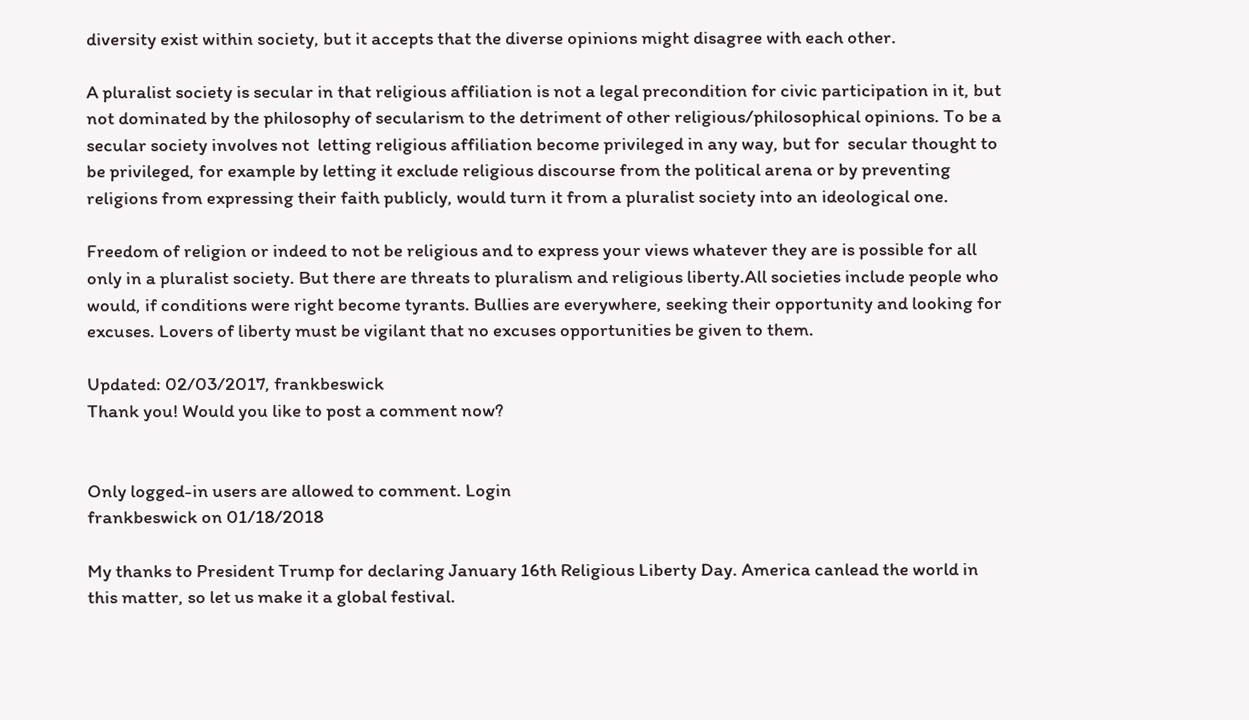diversity exist within society, but it accepts that the diverse opinions might disagree with each other.

A pluralist society is secular in that religious affiliation is not a legal precondition for civic participation in it, but not dominated by the philosophy of secularism to the detriment of other religious/philosophical opinions. To be a secular society involves not  letting religious affiliation become privileged in any way, but for  secular thought to be privileged, for example by letting it exclude religious discourse from the political arena or by preventing religions from expressing their faith publicly, would turn it from a pluralist society into an ideological one.

Freedom of religion or indeed to not be religious and to express your views whatever they are is possible for all only in a pluralist society. But there are threats to pluralism and religious liberty.All societies include people who would, if conditions were right become tyrants. Bullies are everywhere, seeking their opportunity and looking for excuses. Lovers of liberty must be vigilant that no excuses opportunities be given to them.

Updated: 02/03/2017, frankbeswick
Thank you! Would you like to post a comment now?


Only logged-in users are allowed to comment. Login
frankbeswick on 01/18/2018

My thanks to President Trump for declaring January 16th Religious Liberty Day. America canlead the world in this matter, so let us make it a global festival.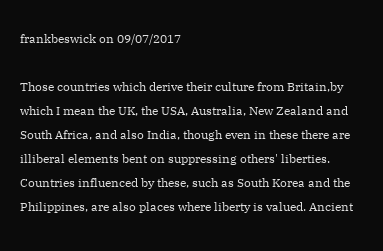frankbeswick on 09/07/2017

Those countries which derive their culture from Britain,by which I mean the UK, the USA, Australia, New Zealand and South Africa, and also India, though even in these there are illiberal elements bent on suppressing others' liberties. Countries influenced by these, such as South Korea and the Philippines, are also places where liberty is valued. Ancient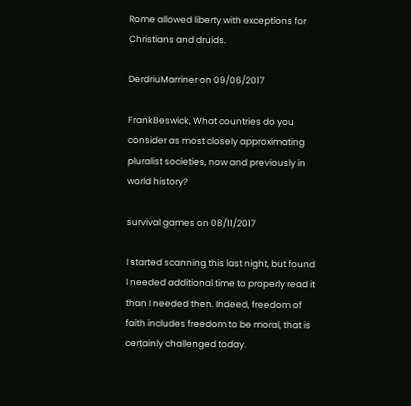Rome allowed liberty with exceptions for Christians and druids.

DerdriuMarriner on 09/06/2017

FrankBeswick, What countries do you consider as most closely approximating pluralist societies, now and previously in world history?

survival games on 08/11/2017

I started scanning this last night, but found I needed additional time to properly read it than I needed then. Indeed, freedom of faith includes freedom to be moral, that is certainly challenged today.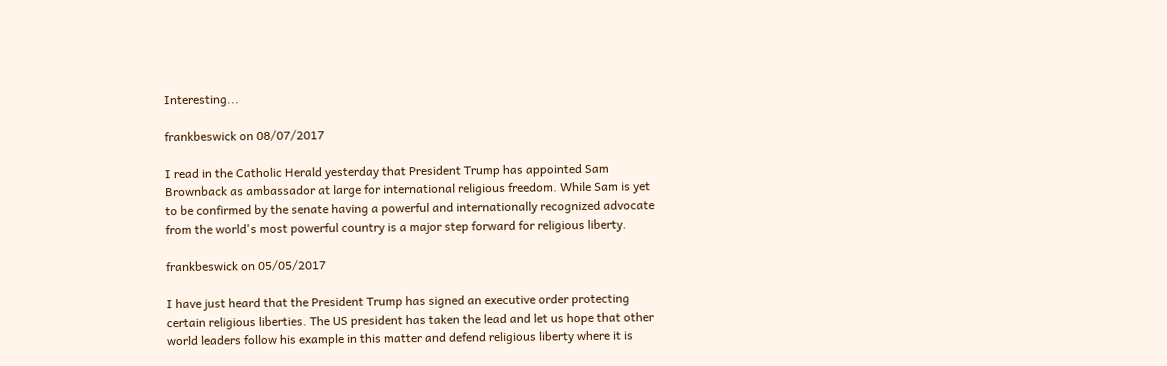Interesting...

frankbeswick on 08/07/2017

I read in the Catholic Herald yesterday that President Trump has appointed Sam Brownback as ambassador at large for international religious freedom. While Sam is yet to be confirmed by the senate having a powerful and internationally recognized advocate from the world's most powerful country is a major step forward for religious liberty.

frankbeswick on 05/05/2017

I have just heard that the President Trump has signed an executive order protecting certain religious liberties. The US president has taken the lead and let us hope that other world leaders follow his example in this matter and defend religious liberty where it is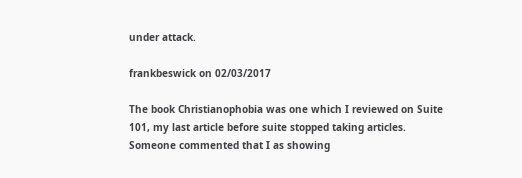under attack.

frankbeswick on 02/03/2017

The book Christianophobia was one which I reviewed on Suite 101, my last article before suite stopped taking articles. Someone commented that I as showing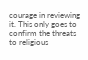courage in reviewing it. This only goes to confirm the threats to religious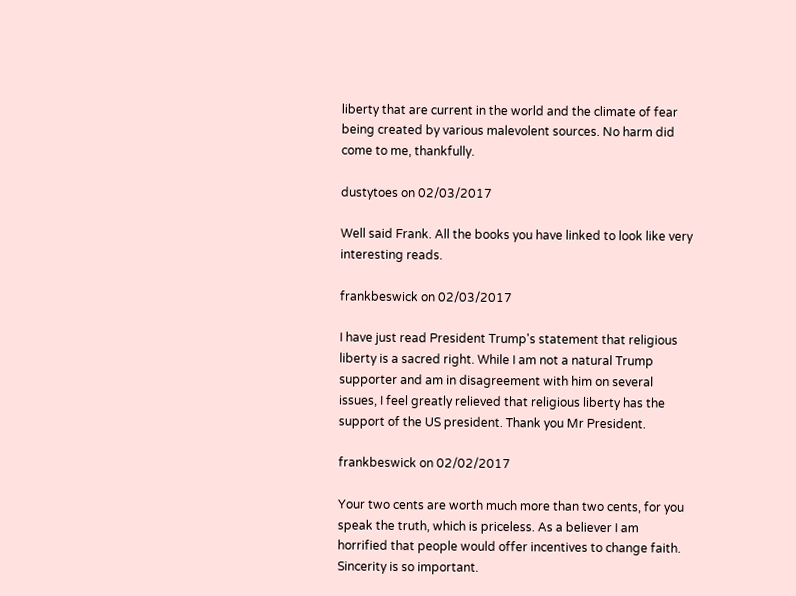liberty that are current in the world and the climate of fear being created by various malevolent sources. No harm did come to me, thankfully.

dustytoes on 02/03/2017

Well said Frank. All the books you have linked to look like very interesting reads.

frankbeswick on 02/03/2017

I have just read President Trump's statement that religious liberty is a sacred right. While I am not a natural Trump supporter and am in disagreement with him on several issues, I feel greatly relieved that religious liberty has the support of the US president. Thank you Mr President.

frankbeswick on 02/02/2017

Your two cents are worth much more than two cents, for you speak the truth, which is priceless. As a believer I am horrified that people would offer incentives to change faith. Sincerity is so important.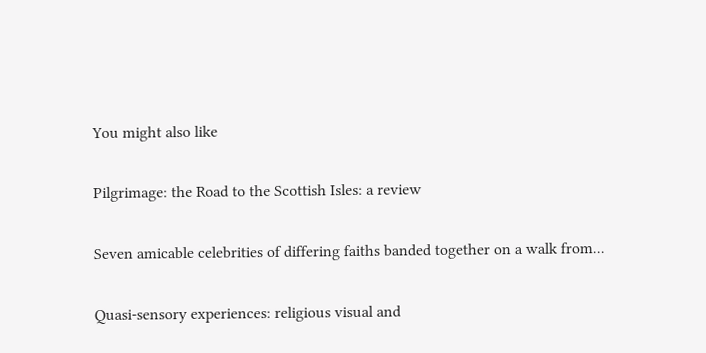You might also like

Pilgrimage: the Road to the Scottish Isles: a review

Seven amicable celebrities of differing faiths banded together on a walk from...

Quasi-sensory experiences: religious visual and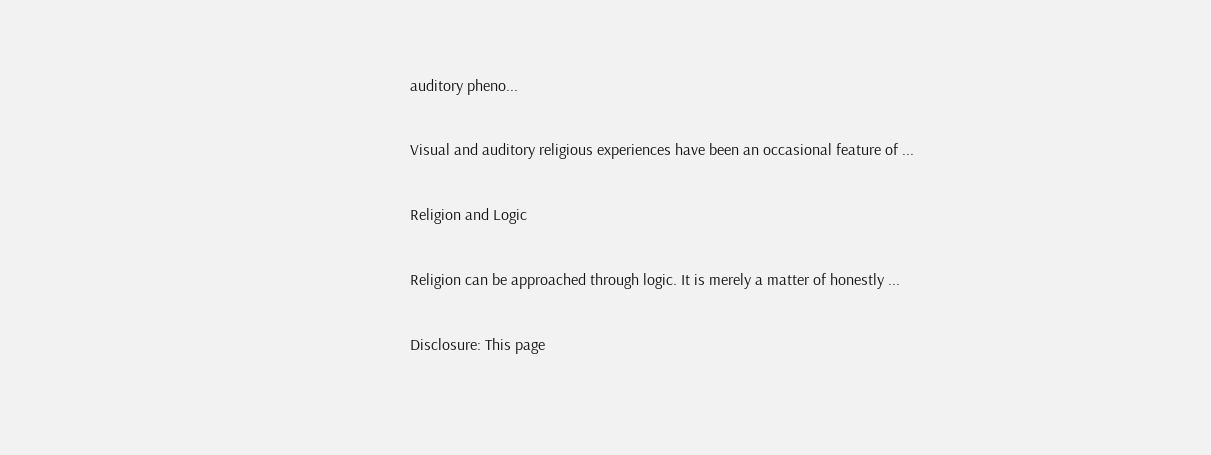auditory pheno...

Visual and auditory religious experiences have been an occasional feature of ...

Religion and Logic

Religion can be approached through logic. It is merely a matter of honestly ...

Disclosure: This page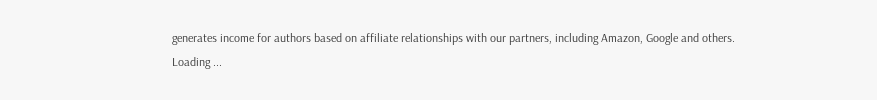generates income for authors based on affiliate relationships with our partners, including Amazon, Google and others.
Loading ...